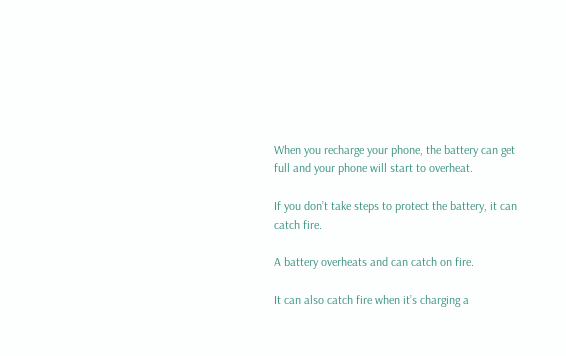When you recharge your phone, the battery can get full and your phone will start to overheat.

If you don’t take steps to protect the battery, it can catch fire.

A battery overheats and can catch on fire.

It can also catch fire when it’s charging a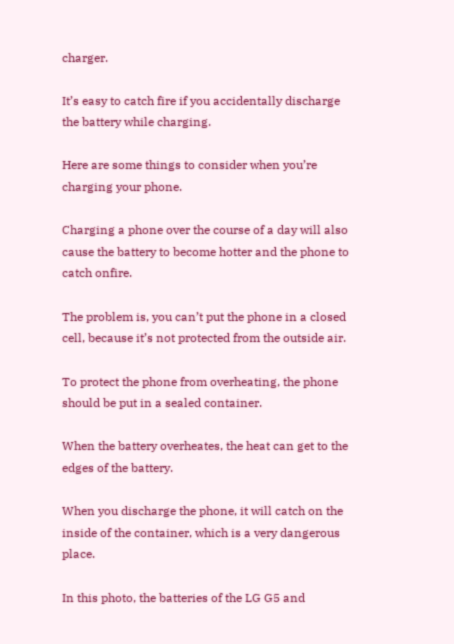charger.

It’s easy to catch fire if you accidentally discharge the battery while charging.

Here are some things to consider when you’re charging your phone.

Charging a phone over the course of a day will also cause the battery to become hotter and the phone to catch onfire.

The problem is, you can’t put the phone in a closed cell, because it’s not protected from the outside air.

To protect the phone from overheating, the phone should be put in a sealed container.

When the battery overheates, the heat can get to the edges of the battery.

When you discharge the phone, it will catch on the inside of the container, which is a very dangerous place.

In this photo, the batteries of the LG G5 and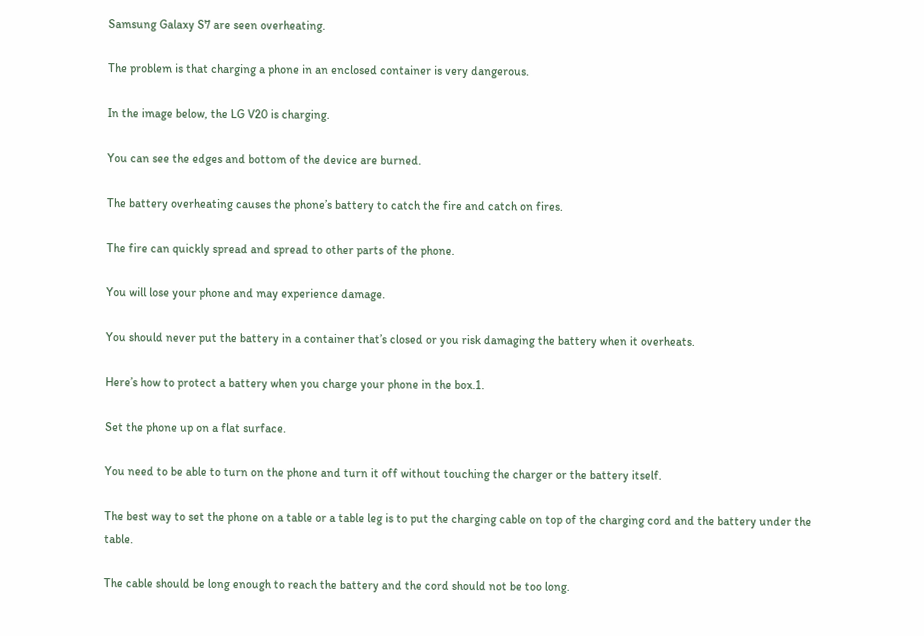Samsung Galaxy S7 are seen overheating.

The problem is that charging a phone in an enclosed container is very dangerous.

In the image below, the LG V20 is charging.

You can see the edges and bottom of the device are burned.

The battery overheating causes the phone’s battery to catch the fire and catch on fires.

The fire can quickly spread and spread to other parts of the phone.

You will lose your phone and may experience damage.

You should never put the battery in a container that’s closed or you risk damaging the battery when it overheats.

Here’s how to protect a battery when you charge your phone in the box.1.

Set the phone up on a flat surface.

You need to be able to turn on the phone and turn it off without touching the charger or the battery itself.

The best way to set the phone on a table or a table leg is to put the charging cable on top of the charging cord and the battery under the table.

The cable should be long enough to reach the battery and the cord should not be too long.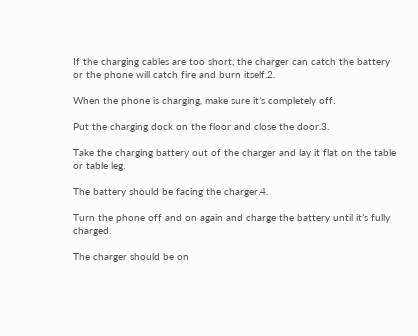If the charging cables are too short, the charger can catch the battery or the phone will catch fire and burn itself.2.

When the phone is charging, make sure it’s completely off.

Put the charging dock on the floor and close the door.3.

Take the charging battery out of the charger and lay it flat on the table or table leg.

The battery should be facing the charger.4.

Turn the phone off and on again and charge the battery until it’s fully charged.

The charger should be on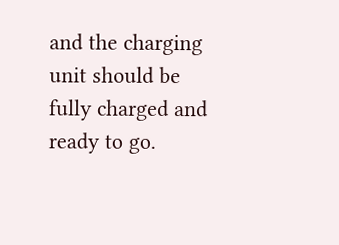and the charging unit should be fully charged and ready to go.